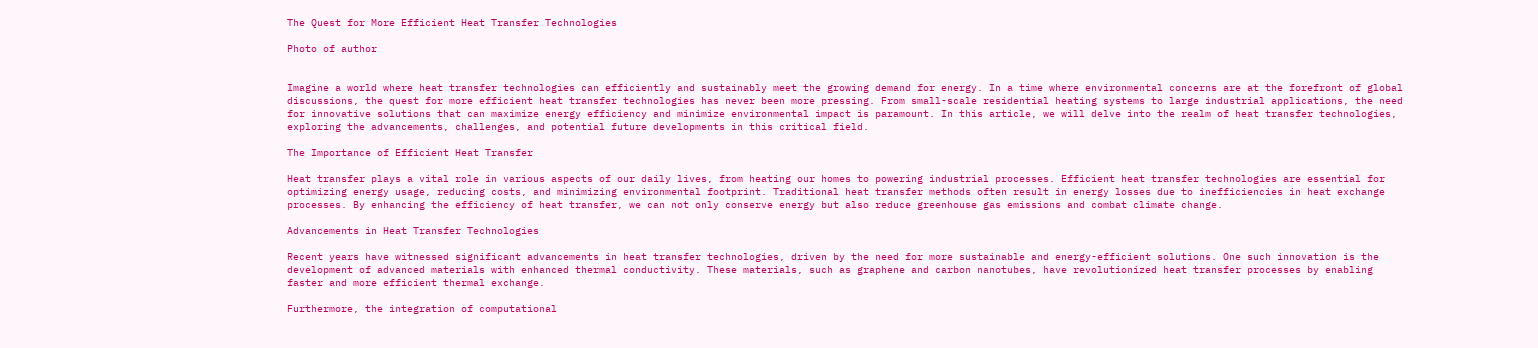The Quest for More Efficient Heat Transfer Technologies

Photo of author


Imagine a world where heat transfer technologies can efficiently and sustainably meet the growing demand for energy. In a time where environmental concerns are at the forefront of global discussions, the quest for more efficient heat transfer technologies has never been more pressing. From small-scale residential heating systems to large industrial applications, the need for innovative solutions that can maximize energy efficiency and minimize environmental impact is paramount. In this article, we will delve into the realm of heat transfer technologies, exploring the advancements, challenges, and potential future developments in this critical field.

The Importance of Efficient Heat Transfer

Heat transfer plays a vital role in various aspects of our daily lives, from heating our homes to powering industrial processes. Efficient heat transfer technologies are essential for optimizing energy usage, reducing costs, and minimizing environmental footprint. Traditional heat transfer methods often result in energy losses due to inefficiencies in heat exchange processes. By enhancing the efficiency of heat transfer, we can not only conserve energy but also reduce greenhouse gas emissions and combat climate change.

Advancements in Heat Transfer Technologies

Recent years have witnessed significant advancements in heat transfer technologies, driven by the need for more sustainable and energy-efficient solutions. One such innovation is the development of advanced materials with enhanced thermal conductivity. These materials, such as graphene and carbon nanotubes, have revolutionized heat transfer processes by enabling faster and more efficient thermal exchange.

Furthermore, the integration of computational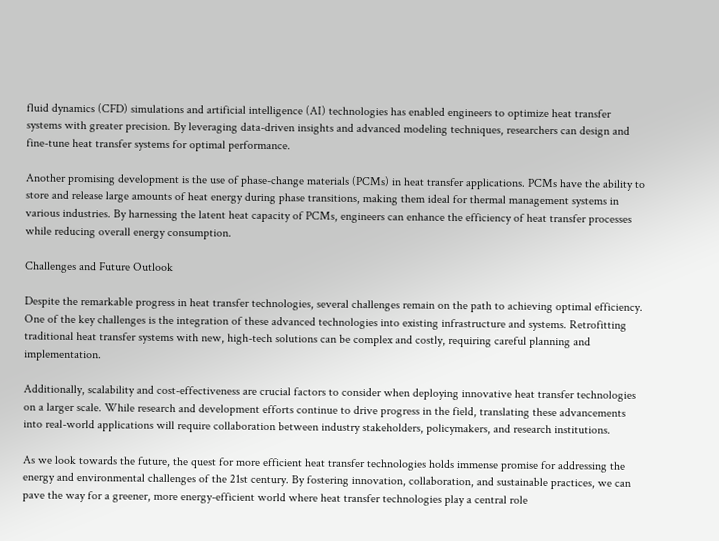fluid dynamics (CFD) simulations and artificial intelligence (AI) technologies has enabled engineers to optimize heat transfer systems with greater precision. By leveraging data-driven insights and advanced modeling techniques, researchers can design and fine-tune heat transfer systems for optimal performance.

Another promising development is the use of phase-change materials (PCMs) in heat transfer applications. PCMs have the ability to store and release large amounts of heat energy during phase transitions, making them ideal for thermal management systems in various industries. By harnessing the latent heat capacity of PCMs, engineers can enhance the efficiency of heat transfer processes while reducing overall energy consumption.

Challenges and Future Outlook

Despite the remarkable progress in heat transfer technologies, several challenges remain on the path to achieving optimal efficiency. One of the key challenges is the integration of these advanced technologies into existing infrastructure and systems. Retrofitting traditional heat transfer systems with new, high-tech solutions can be complex and costly, requiring careful planning and implementation.

Additionally, scalability and cost-effectiveness are crucial factors to consider when deploying innovative heat transfer technologies on a larger scale. While research and development efforts continue to drive progress in the field, translating these advancements into real-world applications will require collaboration between industry stakeholders, policymakers, and research institutions.

As we look towards the future, the quest for more efficient heat transfer technologies holds immense promise for addressing the energy and environmental challenges of the 21st century. By fostering innovation, collaboration, and sustainable practices, we can pave the way for a greener, more energy-efficient world where heat transfer technologies play a central role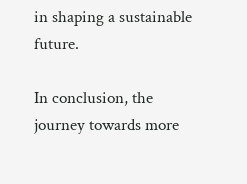in shaping a sustainable future.

In conclusion, the journey towards more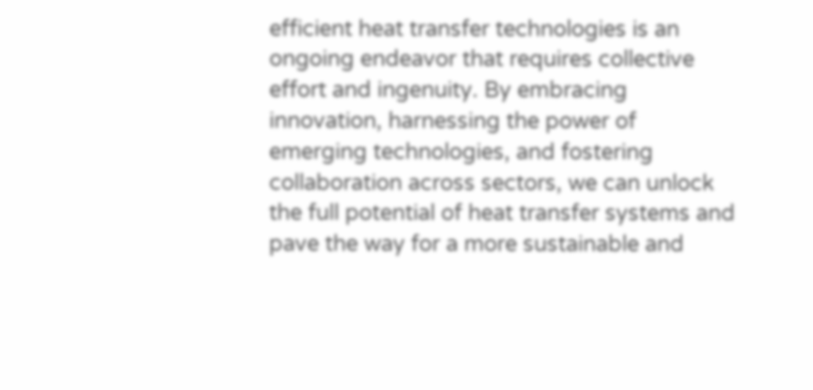efficient heat transfer technologies is an ongoing endeavor that requires collective effort and ingenuity. By embracing innovation, harnessing the power of emerging technologies, and fostering collaboration across sectors, we can unlock the full potential of heat transfer systems and pave the way for a more sustainable and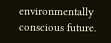environmentally conscious future.